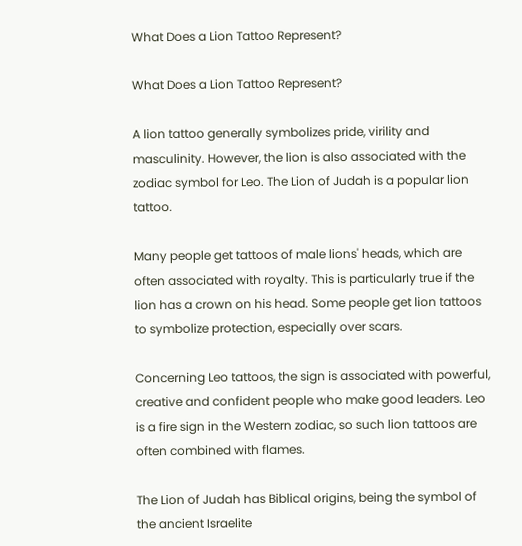What Does a Lion Tattoo Represent?

What Does a Lion Tattoo Represent?

A lion tattoo generally symbolizes pride, virility and masculinity. However, the lion is also associated with the zodiac symbol for Leo. The Lion of Judah is a popular lion tattoo.

Many people get tattoos of male lions' heads, which are often associated with royalty. This is particularly true if the lion has a crown on his head. Some people get lion tattoos to symbolize protection, especially over scars.

Concerning Leo tattoos, the sign is associated with powerful, creative and confident people who make good leaders. Leo is a fire sign in the Western zodiac, so such lion tattoos are often combined with flames.

The Lion of Judah has Biblical origins, being the symbol of the ancient Israelite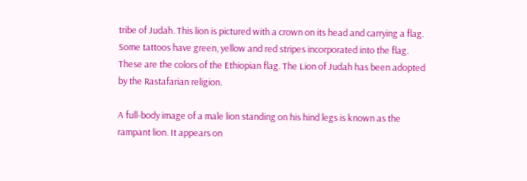tribe of Judah. This lion is pictured with a crown on its head and carrying a flag. Some tattoos have green, yellow and red stripes incorporated into the flag. These are the colors of the Ethiopian flag. The Lion of Judah has been adopted by the Rastafarian religion.

A full-body image of a male lion standing on his hind legs is known as the rampant lion. It appears on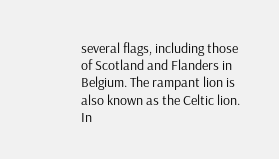several flags, including those of Scotland and Flanders in Belgium. The rampant lion is also known as the Celtic lion. In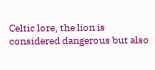Celtic lore, the lion is considered dangerous but also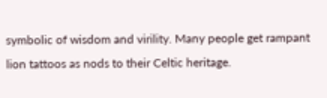symbolic of wisdom and virility. Many people get rampant lion tattoos as nods to their Celtic heritage.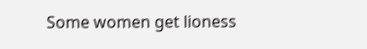Some women get lioness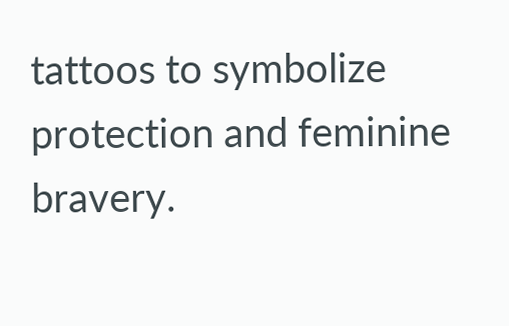tattoos to symbolize protection and feminine bravery.